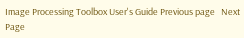Image Processing Toolbox User's Guide Previous page   Next Page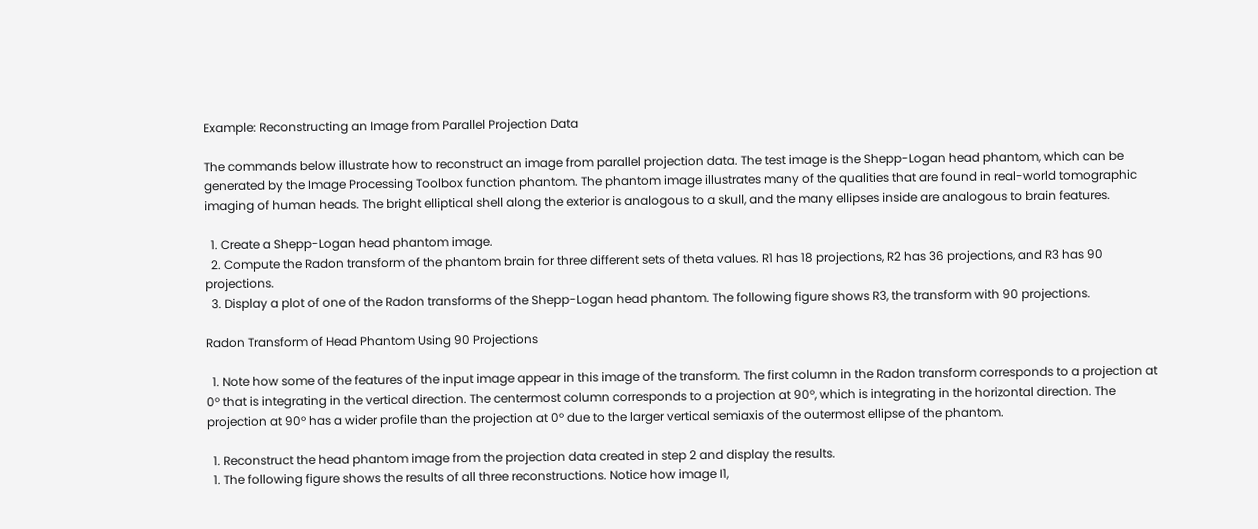Example: Reconstructing an Image from Parallel Projection Data

The commands below illustrate how to reconstruct an image from parallel projection data. The test image is the Shepp-Logan head phantom, which can be generated by the Image Processing Toolbox function phantom. The phantom image illustrates many of the qualities that are found in real-world tomographic imaging of human heads. The bright elliptical shell along the exterior is analogous to a skull, and the many ellipses inside are analogous to brain features.

  1. Create a Shepp-Logan head phantom image.
  2. Compute the Radon transform of the phantom brain for three different sets of theta values. R1 has 18 projections, R2 has 36 projections, and R3 has 90 projections.
  3. Display a plot of one of the Radon transforms of the Shepp-Logan head phantom. The following figure shows R3, the transform with 90 projections.

Radon Transform of Head Phantom Using 90 Projections

  1. Note how some of the features of the input image appear in this image of the transform. The first column in the Radon transform corresponds to a projection at 0º that is integrating in the vertical direction. The centermost column corresponds to a projection at 90º, which is integrating in the horizontal direction. The projection at 90º has a wider profile than the projection at 0º due to the larger vertical semiaxis of the outermost ellipse of the phantom.

  1. Reconstruct the head phantom image from the projection data created in step 2 and display the results.
  1. The following figure shows the results of all three reconstructions. Notice how image I1,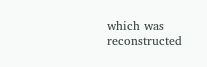which was reconstructed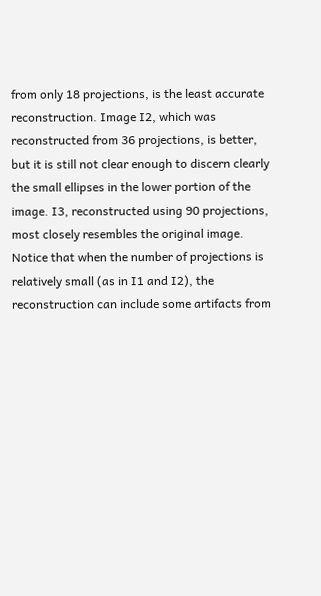from only 18 projections, is the least accurate reconstruction. Image I2, which was reconstructed from 36 projections, is better, but it is still not clear enough to discern clearly the small ellipses in the lower portion of the image. I3, reconstructed using 90 projections, most closely resembles the original image. Notice that when the number of projections is relatively small (as in I1 and I2), the reconstruction can include some artifacts from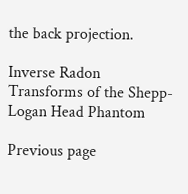the back projection.

Inverse Radon Transforms of the Shepp-Logan Head Phantom

Previous page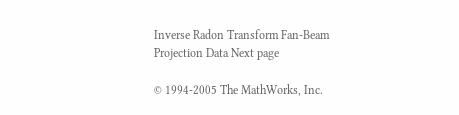Inverse Radon Transform Fan-Beam Projection Data Next page

© 1994-2005 The MathWorks, Inc.